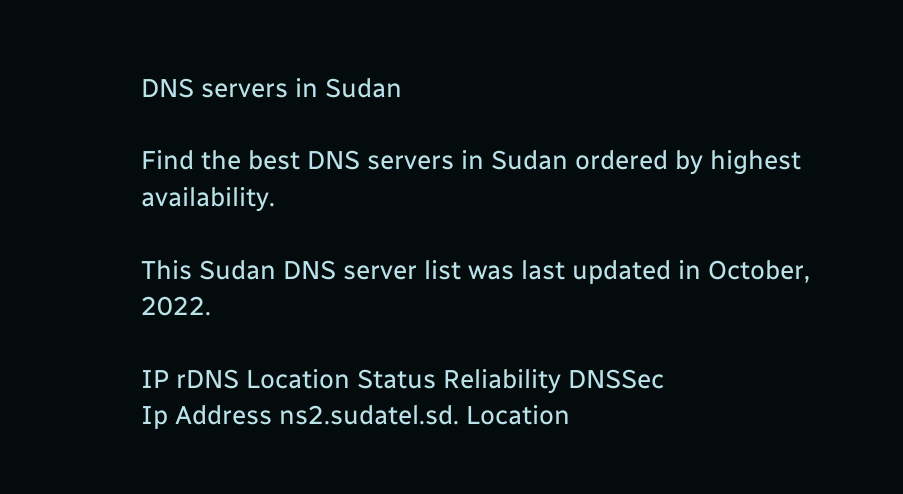DNS servers in Sudan

Find the best DNS servers in Sudan ordered by highest availability.

This Sudan DNS server list was last updated in October, 2022.

IP rDNS Location Status Reliability DNSSec
Ip Address ns2.sudatel.sd. Location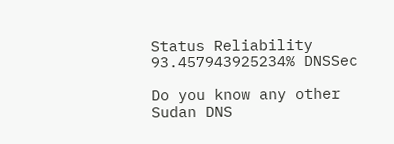Status Reliability 93.457943925234% DNSSec

Do you know any other Sudan DNS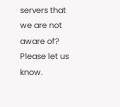servers that we are not aware of? Please let us know.